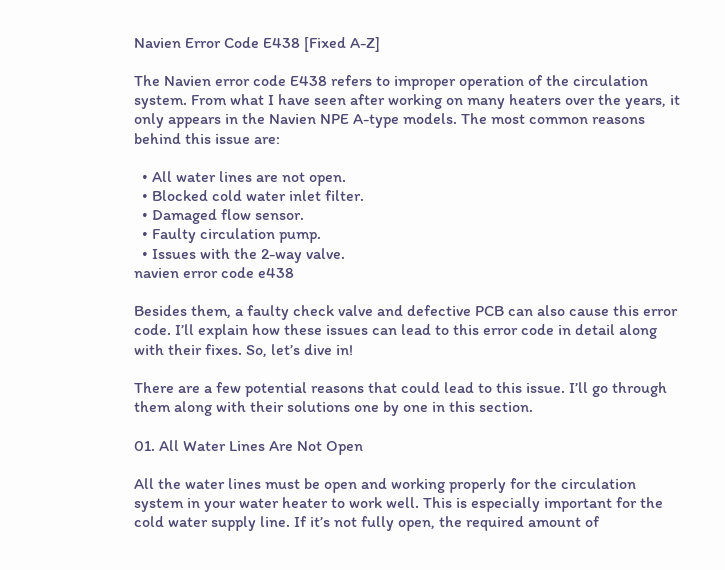Navien Error Code E438 [Fixed A-Z]

The Navien error code E438 refers to improper operation of the circulation system. From what I have seen after working on many heaters over the years, it only appears in the Navien NPE A-type models. The most common reasons behind this issue are:

  • All water lines are not open.
  • Blocked cold water inlet filter.
  • Damaged flow sensor.
  • Faulty circulation pump.
  • Issues with the 2-way valve.
navien error code e438

Besides them, a faulty check valve and defective PCB can also cause this error code. I’ll explain how these issues can lead to this error code in detail along with their fixes. So, let’s dive in!

There are a few potential reasons that could lead to this issue. I’ll go through them along with their solutions one by one in this section.

01. All Water Lines Are Not Open

All the water lines must be open and working properly for the circulation system in your water heater to work well. This is especially important for the cold water supply line. If it’s not fully open, the required amount of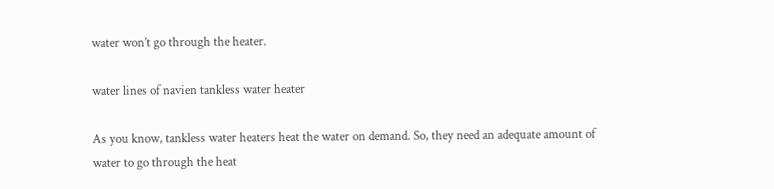water won’t go through the heater.

water lines of navien tankless water heater

As you know, tankless water heaters heat the water on demand. So, they need an adequate amount of water to go through the heat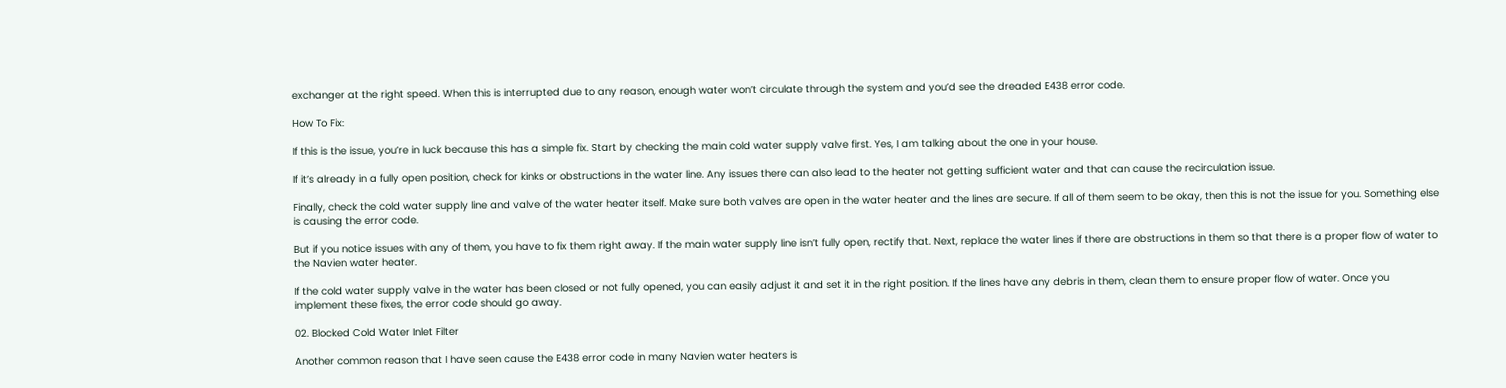exchanger at the right speed. When this is interrupted due to any reason, enough water won’t circulate through the system and you’d see the dreaded E438 error code.

How To Fix:

If this is the issue, you’re in luck because this has a simple fix. Start by checking the main cold water supply valve first. Yes, I am talking about the one in your house.

If it’s already in a fully open position, check for kinks or obstructions in the water line. Any issues there can also lead to the heater not getting sufficient water and that can cause the recirculation issue.

Finally, check the cold water supply line and valve of the water heater itself. Make sure both valves are open in the water heater and the lines are secure. If all of them seem to be okay, then this is not the issue for you. Something else is causing the error code.

But if you notice issues with any of them, you have to fix them right away. If the main water supply line isn’t fully open, rectify that. Next, replace the water lines if there are obstructions in them so that there is a proper flow of water to the Navien water heater.

If the cold water supply valve in the water has been closed or not fully opened, you can easily adjust it and set it in the right position. If the lines have any debris in them, clean them to ensure proper flow of water. Once you implement these fixes, the error code should go away.

02. Blocked Cold Water Inlet Filter

Another common reason that I have seen cause the E438 error code in many Navien water heaters is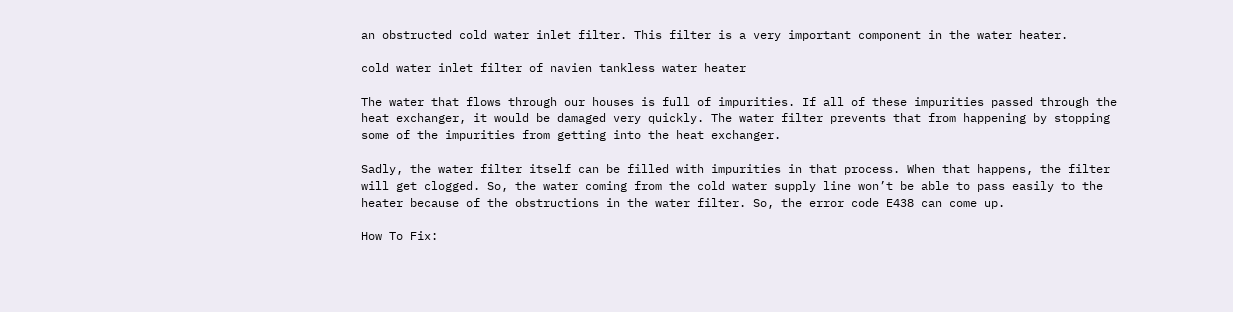an obstructed cold water inlet filter. This filter is a very important component in the water heater.

cold water inlet filter of navien tankless water heater

The water that flows through our houses is full of impurities. If all of these impurities passed through the heat exchanger, it would be damaged very quickly. The water filter prevents that from happening by stopping some of the impurities from getting into the heat exchanger.

Sadly, the water filter itself can be filled with impurities in that process. When that happens, the filter will get clogged. So, the water coming from the cold water supply line won’t be able to pass easily to the heater because of the obstructions in the water filter. So, the error code E438 can come up.

How To Fix: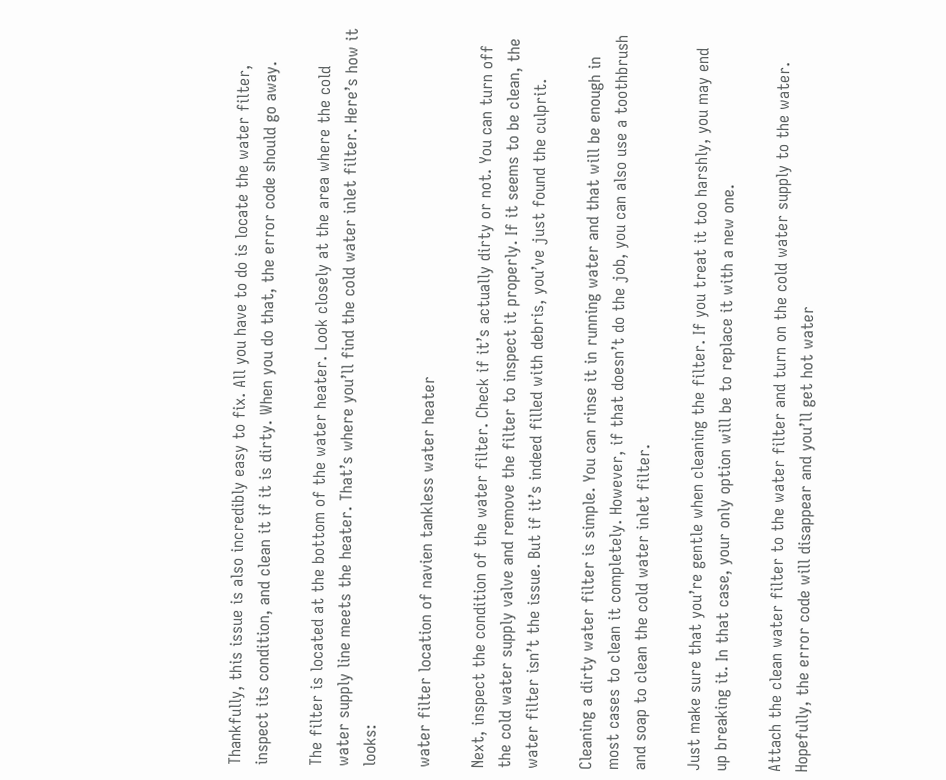Thankfully, this issue is also incredibly easy to fix. All you have to do is locate the water filter, inspect its condition, and clean it if it is dirty. When you do that, the error code should go away.

The filter is located at the bottom of the water heater. Look closely at the area where the cold water supply line meets the heater. That’s where you’ll find the cold water inlet filter. Here’s how it looks:

water filter location of navien tankless water heater

Next, inspect the condition of the water filter. Check if it’s actually dirty or not. You can turn off the cold water supply valve and remove the filter to inspect it properly. If it seems to be clean, the water filter isn’t the issue. But if it’s indeed filled with debris, you’ve just found the culprit.

Cleaning a dirty water filter is simple. You can rinse it in running water and that will be enough in most cases to clean it completely. However, if that doesn’t do the job, you can also use a toothbrush and soap to clean the cold water inlet filter.

Just make sure that you’re gentle when cleaning the filter. If you treat it too harshly, you may end up breaking it. In that case, your only option will be to replace it with a new one.

Attach the clean water filter to the water filter and turn on the cold water supply to the water. Hopefully, the error code will disappear and you’ll get hot water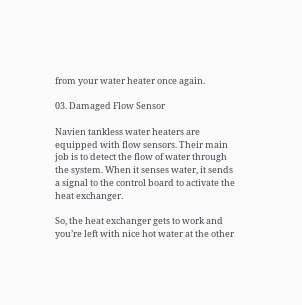from your water heater once again.

03. Damaged Flow Sensor

Navien tankless water heaters are equipped with flow sensors. Their main job is to detect the flow of water through the system. When it senses water, it sends a signal to the control board to activate the heat exchanger.

So, the heat exchanger gets to work and you’re left with nice hot water at the other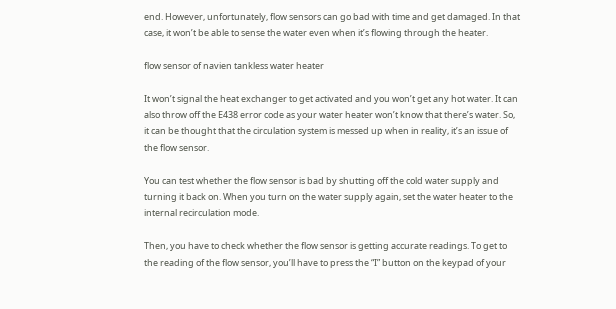end. However, unfortunately, flow sensors can go bad with time and get damaged. In that case, it won’t be able to sense the water even when it’s flowing through the heater.

flow sensor of navien tankless water heater

It won’t signal the heat exchanger to get activated and you won’t get any hot water. It can also throw off the E438 error code as your water heater won’t know that there’s water. So, it can be thought that the circulation system is messed up when in reality, it’s an issue of the flow sensor.

You can test whether the flow sensor is bad by shutting off the cold water supply and turning it back on. When you turn on the water supply again, set the water heater to the internal recirculation mode.

Then, you have to check whether the flow sensor is getting accurate readings. To get to the reading of the flow sensor, you’ll have to press the “I” button on the keypad of your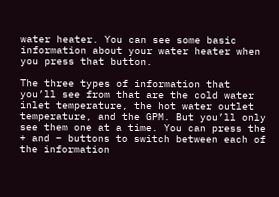water heater. You can see some basic information about your water heater when you press that button.

The three types of information that you’ll see from that are the cold water inlet temperature, the hot water outlet temperature, and the GPM. But you’ll only see them one at a time. You can press the + and – buttons to switch between each of the information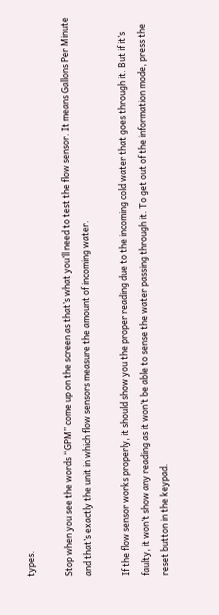types.

Stop when you see the words “GPM” come up on the screen as that’s what you’ll need to test the flow sensor. It means Gallons Per Minute and that’s exactly the unit in which flow sensors measure the amount of incoming water.

If the flow sensor works properly, it should show you the proper reading due to the incoming cold water that goes through it. But if it’s faulty, it won’t show any reading as it won’t be able to sense the water passing through it. To get out of the information mode, press the reset button in the keypad.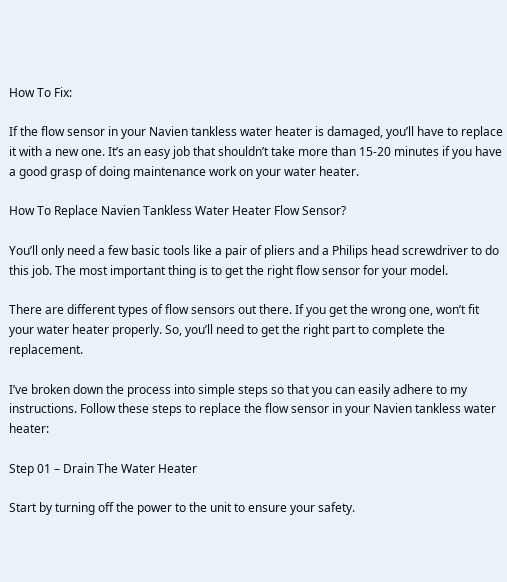How To Fix:

If the flow sensor in your Navien tankless water heater is damaged, you’ll have to replace it with a new one. It’s an easy job that shouldn’t take more than 15-20 minutes if you have a good grasp of doing maintenance work on your water heater.

How To Replace Navien Tankless Water Heater Flow Sensor?

You’ll only need a few basic tools like a pair of pliers and a Philips head screwdriver to do this job. The most important thing is to get the right flow sensor for your model.

There are different types of flow sensors out there. If you get the wrong one, won’t fit your water heater properly. So, you’ll need to get the right part to complete the replacement.

I’ve broken down the process into simple steps so that you can easily adhere to my instructions. Follow these steps to replace the flow sensor in your Navien tankless water heater:

Step 01 – Drain The Water Heater

Start by turning off the power to the unit to ensure your safety.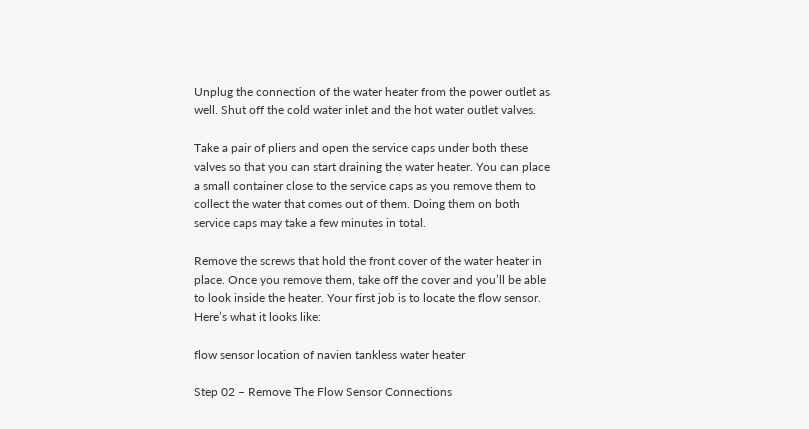Unplug the connection of the water heater from the power outlet as well. Shut off the cold water inlet and the hot water outlet valves.

Take a pair of pliers and open the service caps under both these valves so that you can start draining the water heater. You can place a small container close to the service caps as you remove them to collect the water that comes out of them. Doing them on both service caps may take a few minutes in total.

Remove the screws that hold the front cover of the water heater in place. Once you remove them, take off the cover and you’ll be able to look inside the heater. Your first job is to locate the flow sensor. Here’s what it looks like:

flow sensor location of navien tankless water heater

Step 02 – Remove The Flow Sensor Connections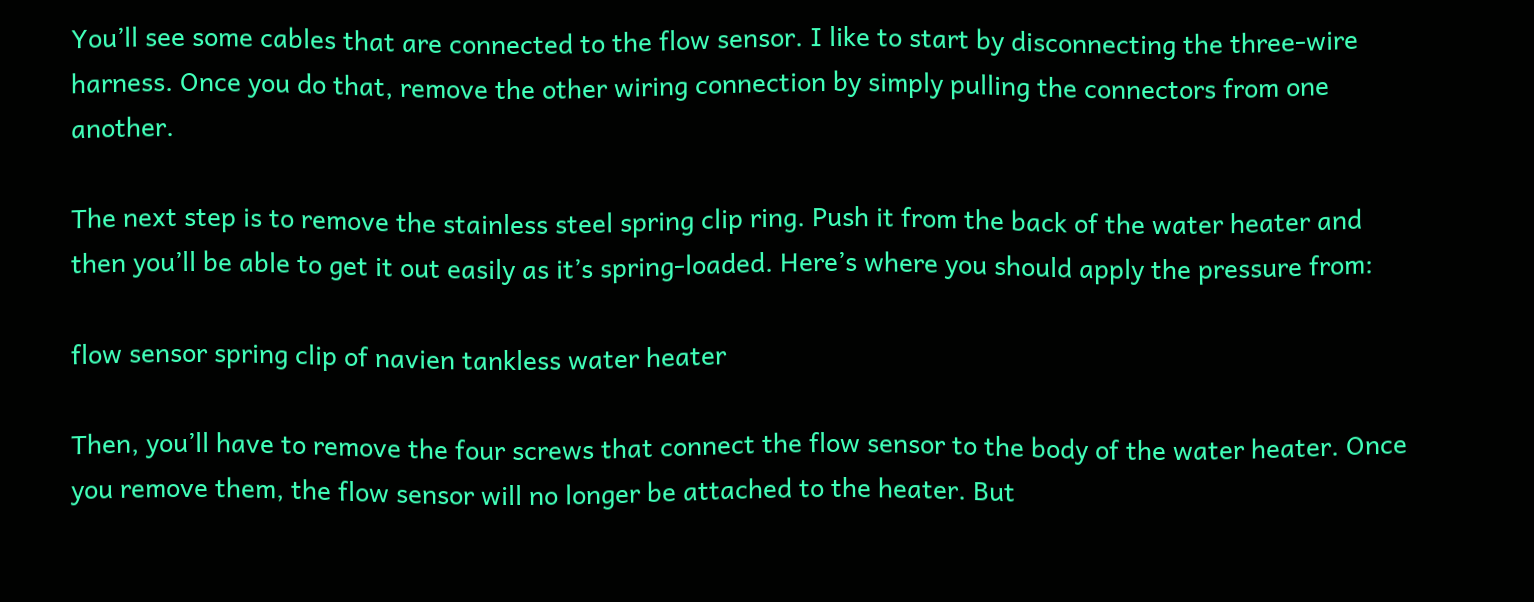You’ll see some cables that are connected to the flow sensor. I like to start by disconnecting the three-wire harness. Once you do that, remove the other wiring connection by simply pulling the connectors from one another.

The next step is to remove the stainless steel spring clip ring. Push it from the back of the water heater and then you’ll be able to get it out easily as it’s spring-loaded. Here’s where you should apply the pressure from:

flow sensor spring clip of navien tankless water heater

Then, you’ll have to remove the four screws that connect the flow sensor to the body of the water heater. Once you remove them, the flow sensor will no longer be attached to the heater. But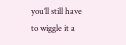you’ll still have to wiggle it a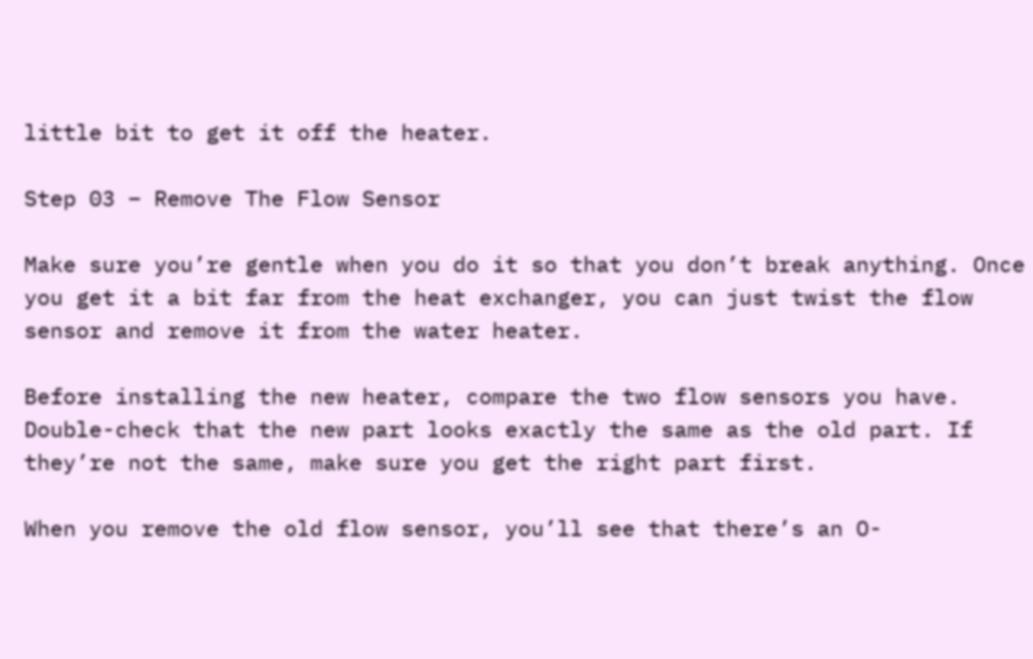little bit to get it off the heater.

Step 03 – Remove The Flow Sensor

Make sure you’re gentle when you do it so that you don’t break anything. Once you get it a bit far from the heat exchanger, you can just twist the flow sensor and remove it from the water heater.

Before installing the new heater, compare the two flow sensors you have. Double-check that the new part looks exactly the same as the old part. If they’re not the same, make sure you get the right part first.

When you remove the old flow sensor, you’ll see that there’s an O-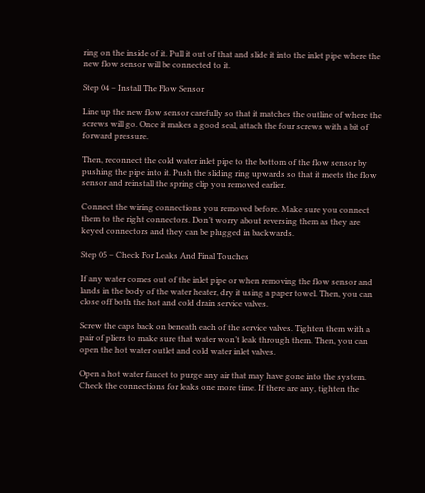ring on the inside of it. Pull it out of that and slide it into the inlet pipe where the new flow sensor will be connected to it.

Step 04 – Install The Flow Sensor

Line up the new flow sensor carefully so that it matches the outline of where the screws will go. Once it makes a good seal, attach the four screws with a bit of forward pressure.

Then, reconnect the cold water inlet pipe to the bottom of the flow sensor by pushing the pipe into it. Push the sliding ring upwards so that it meets the flow sensor and reinstall the spring clip you removed earlier.

Connect the wiring connections you removed before. Make sure you connect them to the right connectors. Don’t worry about reversing them as they are keyed connectors and they can be plugged in backwards.

Step 05 – Check For Leaks And Final Touches

If any water comes out of the inlet pipe or when removing the flow sensor and lands in the body of the water heater, dry it using a paper towel. Then, you can close off both the hot and cold drain service valves.

Screw the caps back on beneath each of the service valves. Tighten them with a pair of pliers to make sure that water won’t leak through them. Then, you can open the hot water outlet and cold water inlet valves.

Open a hot water faucet to purge any air that may have gone into the system. Check the connections for leaks one more time. If there are any, tighten the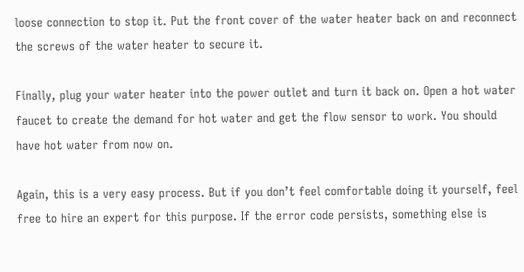loose connection to stop it. Put the front cover of the water heater back on and reconnect the screws of the water heater to secure it.

Finally, plug your water heater into the power outlet and turn it back on. Open a hot water faucet to create the demand for hot water and get the flow sensor to work. You should have hot water from now on.

Again, this is a very easy process. But if you don’t feel comfortable doing it yourself, feel free to hire an expert for this purpose. If the error code persists, something else is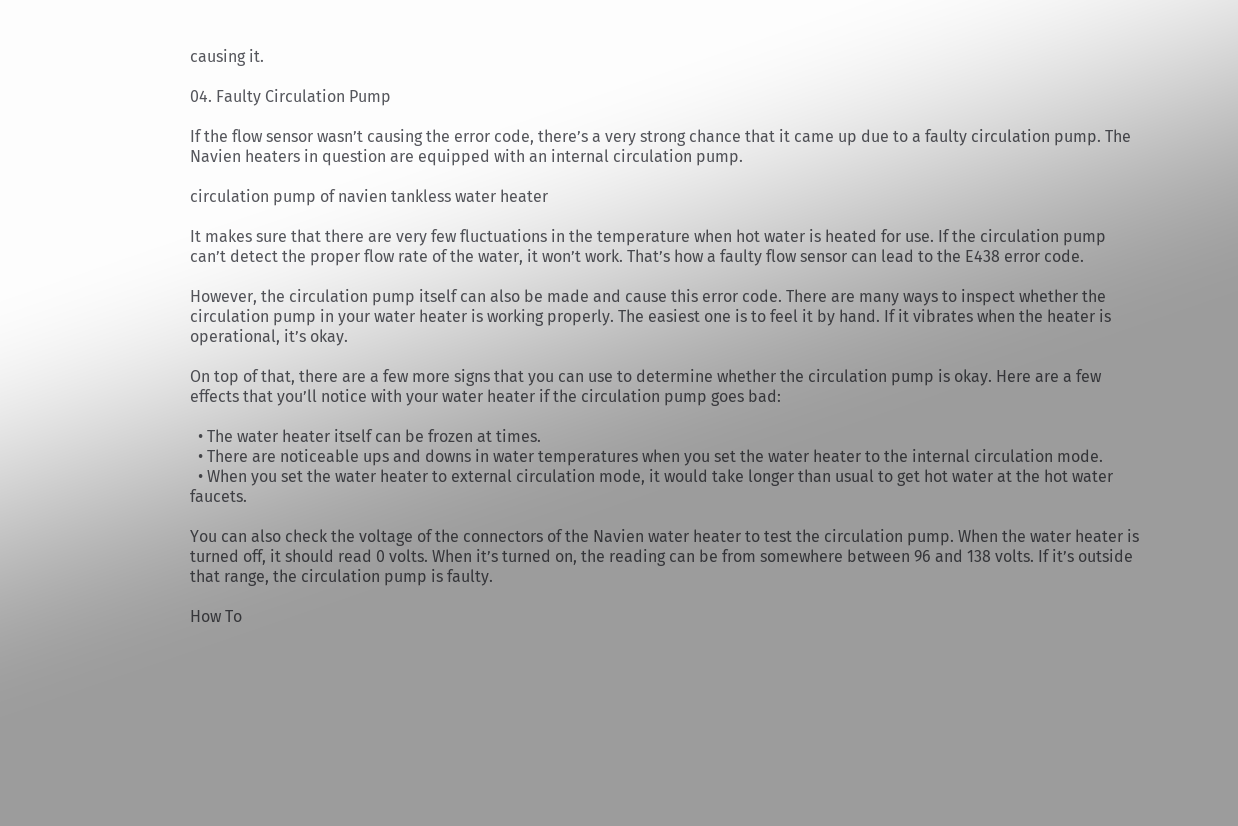causing it.

04. Faulty Circulation Pump

If the flow sensor wasn’t causing the error code, there’s a very strong chance that it came up due to a faulty circulation pump. The Navien heaters in question are equipped with an internal circulation pump.

circulation pump of navien tankless water heater

It makes sure that there are very few fluctuations in the temperature when hot water is heated for use. If the circulation pump can’t detect the proper flow rate of the water, it won’t work. That’s how a faulty flow sensor can lead to the E438 error code.

However, the circulation pump itself can also be made and cause this error code. There are many ways to inspect whether the circulation pump in your water heater is working properly. The easiest one is to feel it by hand. If it vibrates when the heater is operational, it’s okay.

On top of that, there are a few more signs that you can use to determine whether the circulation pump is okay. Here are a few effects that you’ll notice with your water heater if the circulation pump goes bad:

  • The water heater itself can be frozen at times.
  • There are noticeable ups and downs in water temperatures when you set the water heater to the internal circulation mode.
  • When you set the water heater to external circulation mode, it would take longer than usual to get hot water at the hot water faucets.

You can also check the voltage of the connectors of the Navien water heater to test the circulation pump. When the water heater is turned off, it should read 0 volts. When it’s turned on, the reading can be from somewhere between 96 and 138 volts. If it’s outside that range, the circulation pump is faulty.

How To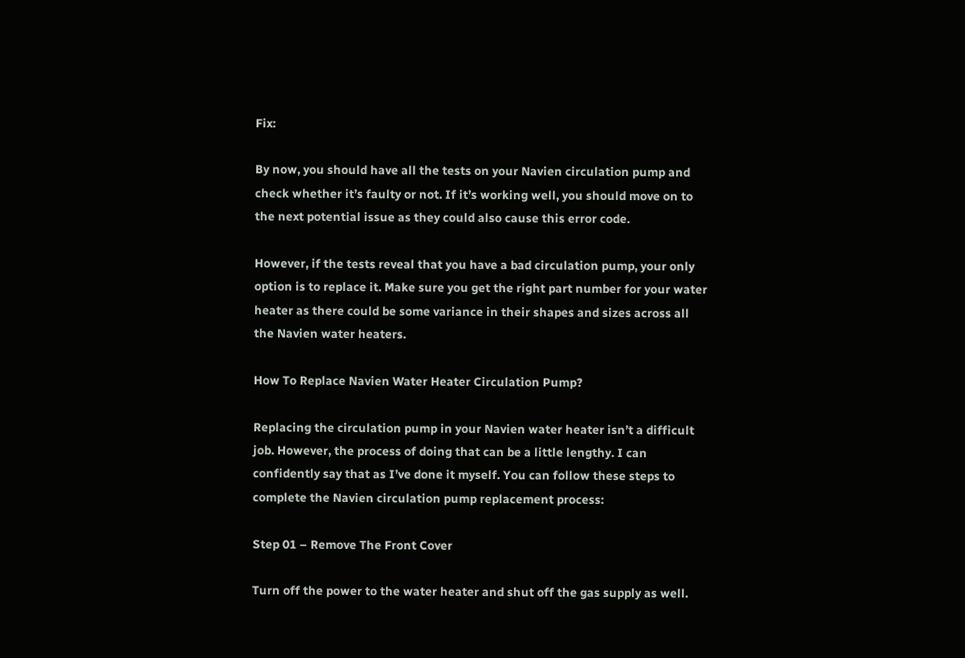Fix:

By now, you should have all the tests on your Navien circulation pump and check whether it’s faulty or not. If it’s working well, you should move on to the next potential issue as they could also cause this error code.

However, if the tests reveal that you have a bad circulation pump, your only option is to replace it. Make sure you get the right part number for your water heater as there could be some variance in their shapes and sizes across all the Navien water heaters.

How To Replace Navien Water Heater Circulation Pump?

Replacing the circulation pump in your Navien water heater isn’t a difficult job. However, the process of doing that can be a little lengthy. I can confidently say that as I’ve done it myself. You can follow these steps to complete the Navien circulation pump replacement process:

Step 01 – Remove The Front Cover

Turn off the power to the water heater and shut off the gas supply as well.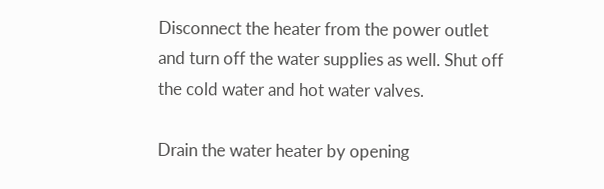Disconnect the heater from the power outlet and turn off the water supplies as well. Shut off the cold water and hot water valves.

Drain the water heater by opening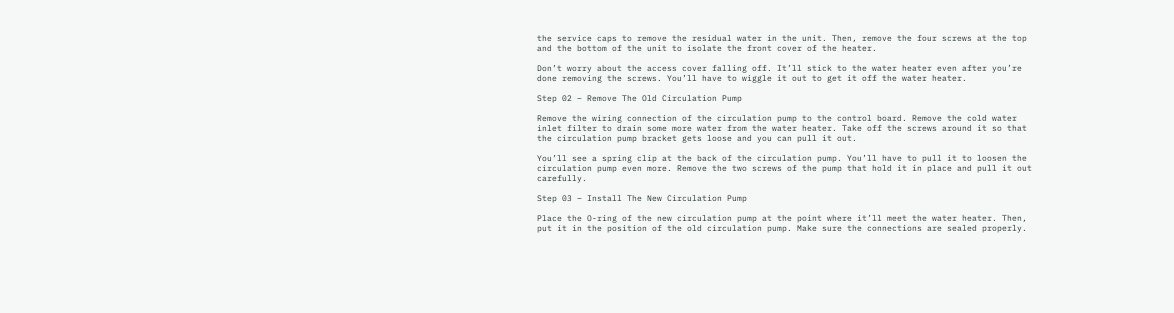the service caps to remove the residual water in the unit. Then, remove the four screws at the top and the bottom of the unit to isolate the front cover of the heater.

Don’t worry about the access cover falling off. It’ll stick to the water heater even after you’re done removing the screws. You’ll have to wiggle it out to get it off the water heater.

Step 02 – Remove The Old Circulation Pump

Remove the wiring connection of the circulation pump to the control board. Remove the cold water inlet filter to drain some more water from the water heater. Take off the screws around it so that the circulation pump bracket gets loose and you can pull it out.

You’ll see a spring clip at the back of the circulation pump. You’ll have to pull it to loosen the circulation pump even more. Remove the two screws of the pump that hold it in place and pull it out carefully.

Step 03 – Install The New Circulation Pump

Place the O-ring of the new circulation pump at the point where it’ll meet the water heater. Then, put it in the position of the old circulation pump. Make sure the connections are sealed properly.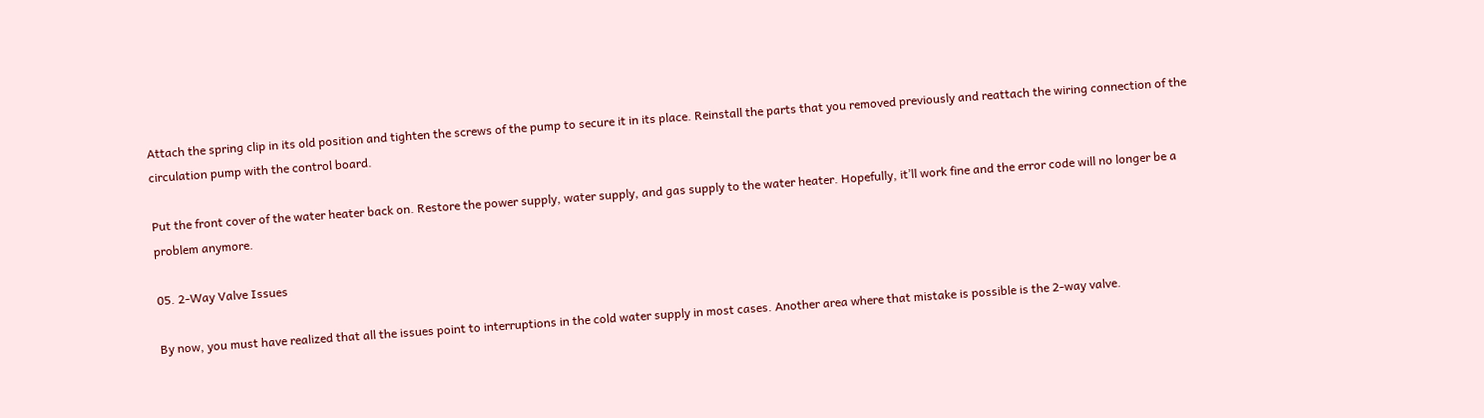Attach the spring clip in its old position and tighten the screws of the pump to secure it in its place. Reinstall the parts that you removed previously and reattach the wiring connection of the circulation pump with the control board.

Put the front cover of the water heater back on. Restore the power supply, water supply, and gas supply to the water heater. Hopefully, it’ll work fine and the error code will no longer be a problem anymore.

05. 2-Way Valve Issues

By now, you must have realized that all the issues point to interruptions in the cold water supply in most cases. Another area where that mistake is possible is the 2-way valve.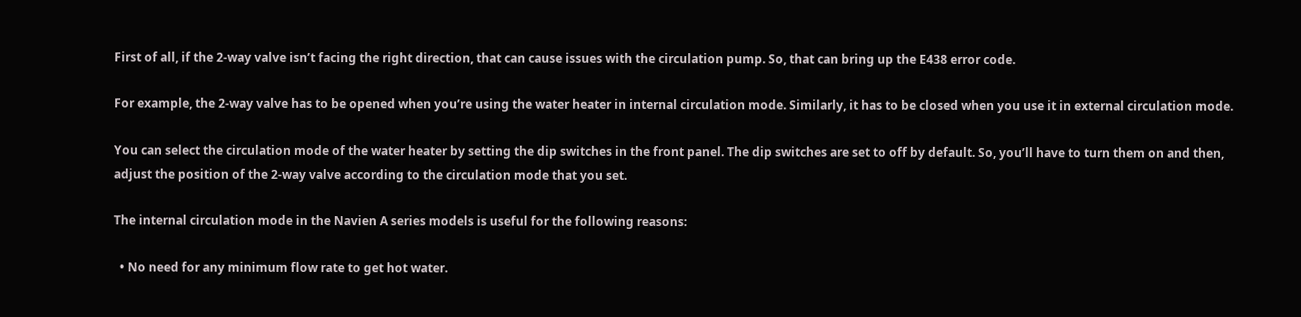First of all, if the 2-way valve isn’t facing the right direction, that can cause issues with the circulation pump. So, that can bring up the E438 error code.

For example, the 2-way valve has to be opened when you’re using the water heater in internal circulation mode. Similarly, it has to be closed when you use it in external circulation mode.

You can select the circulation mode of the water heater by setting the dip switches in the front panel. The dip switches are set to off by default. So, you’ll have to turn them on and then, adjust the position of the 2-way valve according to the circulation mode that you set.

The internal circulation mode in the Navien A series models is useful for the following reasons:

  • No need for any minimum flow rate to get hot water.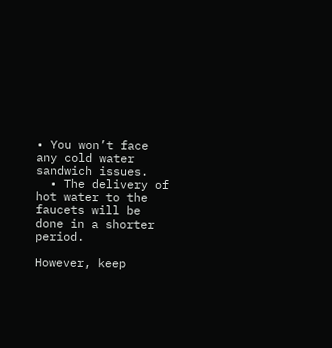• You won’t face any cold water sandwich issues.
  • The delivery of hot water to the faucets will be done in a shorter period.

However, keep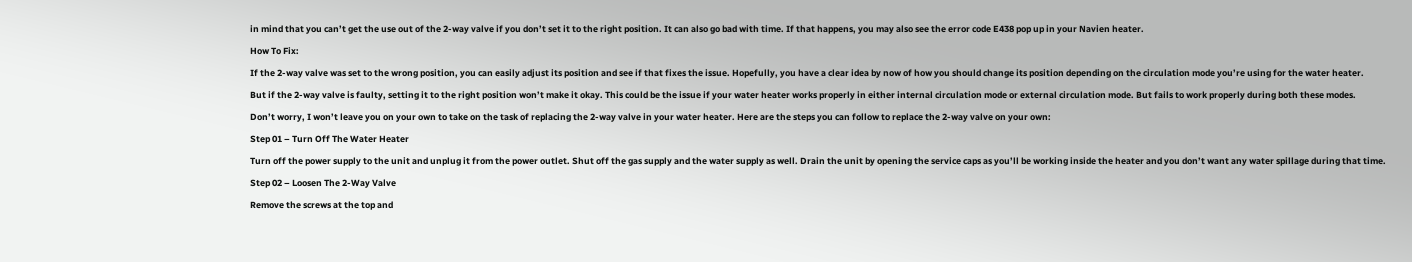in mind that you can’t get the use out of the 2-way valve if you don’t set it to the right position. It can also go bad with time. If that happens, you may also see the error code E438 pop up in your Navien heater.

How To Fix:

If the 2-way valve was set to the wrong position, you can easily adjust its position and see if that fixes the issue. Hopefully, you have a clear idea by now of how you should change its position depending on the circulation mode you’re using for the water heater.

But if the 2-way valve is faulty, setting it to the right position won’t make it okay. This could be the issue if your water heater works properly in either internal circulation mode or external circulation mode. But fails to work properly during both these modes.

Don’t worry, I won’t leave you on your own to take on the task of replacing the 2-way valve in your water heater. Here are the steps you can follow to replace the 2-way valve on your own:

Step 01 – Turn Off The Water Heater

Turn off the power supply to the unit and unplug it from the power outlet. Shut off the gas supply and the water supply as well. Drain the unit by opening the service caps as you’ll be working inside the heater and you don’t want any water spillage during that time.

Step 02 – Loosen The 2-Way Valve

Remove the screws at the top and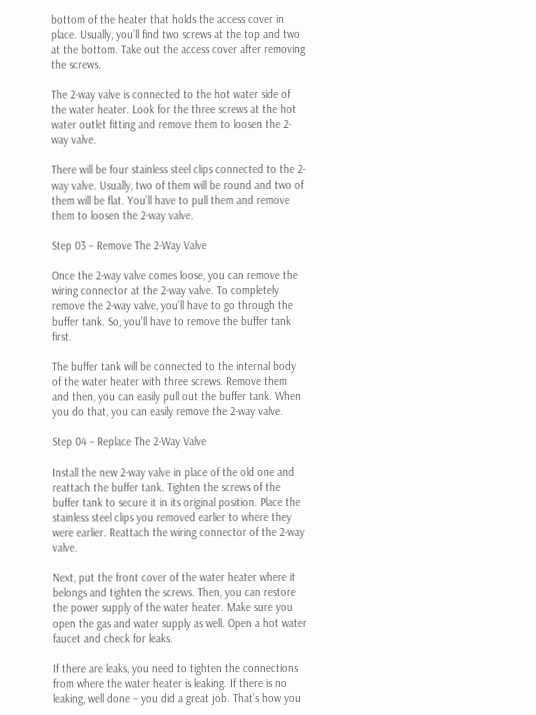bottom of the heater that holds the access cover in place. Usually, you’ll find two screws at the top and two at the bottom. Take out the access cover after removing the screws.

The 2-way valve is connected to the hot water side of the water heater. Look for the three screws at the hot water outlet fitting and remove them to loosen the 2-way valve.

There will be four stainless steel clips connected to the 2-way valve. Usually, two of them will be round and two of them will be flat. You’ll have to pull them and remove them to loosen the 2-way valve.

Step 03 – Remove The 2-Way Valve

Once the 2-way valve comes loose, you can remove the wiring connector at the 2-way valve. To completely remove the 2-way valve, you’ll have to go through the buffer tank. So, you’ll have to remove the buffer tank first.

The buffer tank will be connected to the internal body of the water heater with three screws. Remove them and then, you can easily pull out the buffer tank. When you do that, you can easily remove the 2-way valve.

Step 04 – Replace The 2-Way Valve

Install the new 2-way valve in place of the old one and reattach the buffer tank. Tighten the screws of the buffer tank to secure it in its original position. Place the stainless steel clips you removed earlier to where they were earlier. Reattach the wiring connector of the 2-way valve.

Next, put the front cover of the water heater where it belongs and tighten the screws. Then, you can restore the power supply of the water heater. Make sure you open the gas and water supply as well. Open a hot water faucet and check for leaks.

If there are leaks, you need to tighten the connections from where the water heater is leaking. If there is no leaking, well done – you did a great job. That’s how you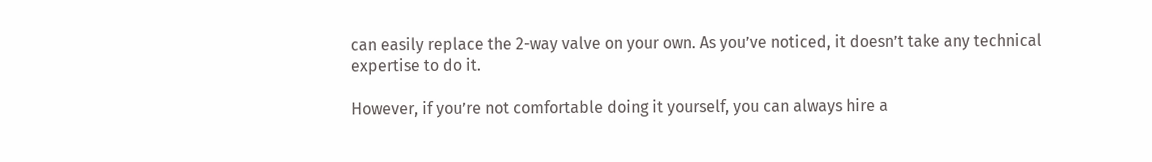can easily replace the 2-way valve on your own. As you’ve noticed, it doesn’t take any technical expertise to do it.

However, if you’re not comfortable doing it yourself, you can always hire a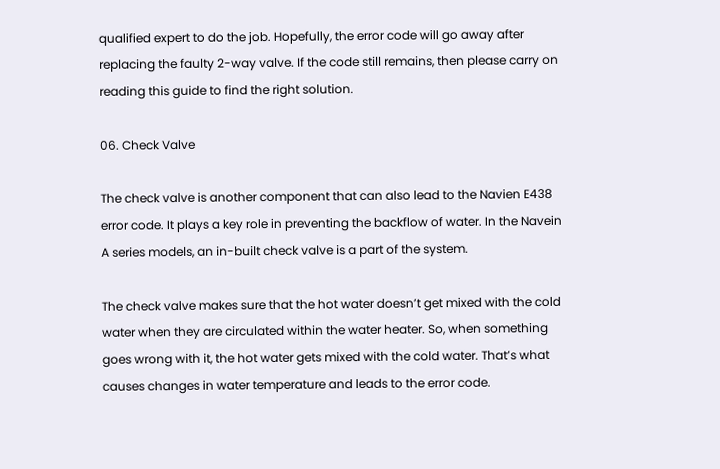qualified expert to do the job. Hopefully, the error code will go away after replacing the faulty 2-way valve. If the code still remains, then please carry on reading this guide to find the right solution.

06. Check Valve

The check valve is another component that can also lead to the Navien E438 error code. It plays a key role in preventing the backflow of water. In the Navein A series models, an in-built check valve is a part of the system.

The check valve makes sure that the hot water doesn’t get mixed with the cold water when they are circulated within the water heater. So, when something goes wrong with it, the hot water gets mixed with the cold water. That’s what causes changes in water temperature and leads to the error code.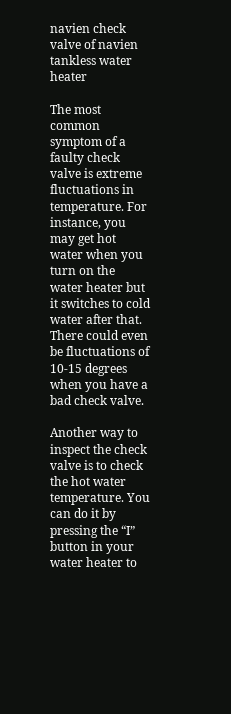navien check valve of navien tankless water heater

The most common symptom of a faulty check valve is extreme fluctuations in temperature. For instance, you may get hot water when you turn on the water heater but it switches to cold water after that. There could even be fluctuations of 10-15 degrees when you have a bad check valve.

Another way to inspect the check valve is to check the hot water temperature. You can do it by pressing the “I” button in your water heater to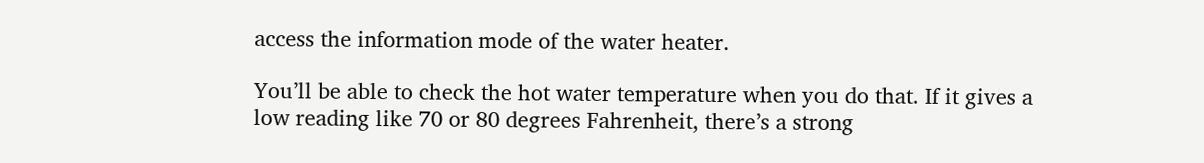access the information mode of the water heater.

You’ll be able to check the hot water temperature when you do that. If it gives a low reading like 70 or 80 degrees Fahrenheit, there’s a strong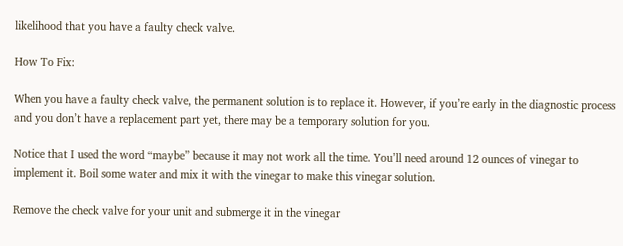likelihood that you have a faulty check valve.

How To Fix:

When you have a faulty check valve, the permanent solution is to replace it. However, if you’re early in the diagnostic process and you don’t have a replacement part yet, there may be a temporary solution for you.

Notice that I used the word “maybe” because it may not work all the time. You’ll need around 12 ounces of vinegar to implement it. Boil some water and mix it with the vinegar to make this vinegar solution.

Remove the check valve for your unit and submerge it in the vinegar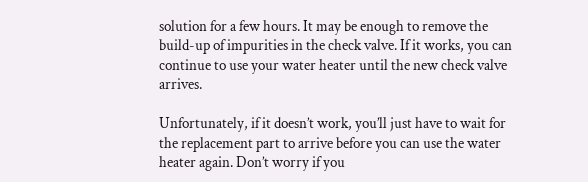solution for a few hours. It may be enough to remove the build-up of impurities in the check valve. If it works, you can continue to use your water heater until the new check valve arrives.

Unfortunately, if it doesn’t work, you’ll just have to wait for the replacement part to arrive before you can use the water heater again. Don’t worry if you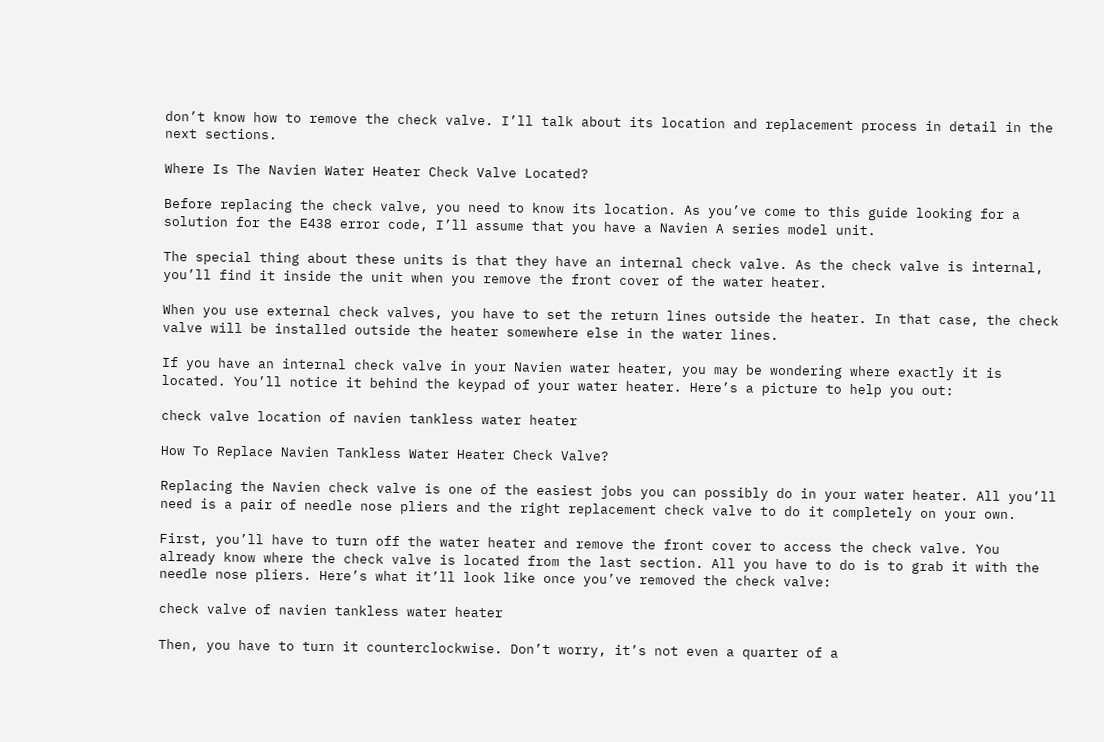don’t know how to remove the check valve. I’ll talk about its location and replacement process in detail in the next sections.

Where Is The Navien Water Heater Check Valve Located?

Before replacing the check valve, you need to know its location. As you’ve come to this guide looking for a solution for the E438 error code, I’ll assume that you have a Navien A series model unit.

The special thing about these units is that they have an internal check valve. As the check valve is internal, you’ll find it inside the unit when you remove the front cover of the water heater.

When you use external check valves, you have to set the return lines outside the heater. In that case, the check valve will be installed outside the heater somewhere else in the water lines.

If you have an internal check valve in your Navien water heater, you may be wondering where exactly it is located. You’ll notice it behind the keypad of your water heater. Here’s a picture to help you out:

check valve location of navien tankless water heater

How To Replace Navien Tankless Water Heater Check Valve?

Replacing the Navien check valve is one of the easiest jobs you can possibly do in your water heater. All you’ll need is a pair of needle nose pliers and the right replacement check valve to do it completely on your own.

First, you’ll have to turn off the water heater and remove the front cover to access the check valve. You already know where the check valve is located from the last section. All you have to do is to grab it with the needle nose pliers. Here’s what it’ll look like once you’ve removed the check valve:

check valve of navien tankless water heater

Then, you have to turn it counterclockwise. Don’t worry, it’s not even a quarter of a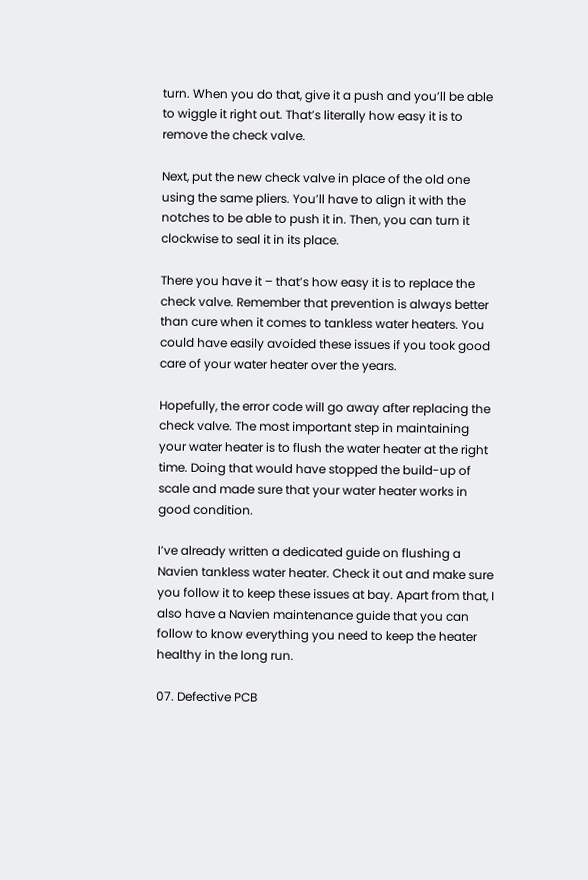turn. When you do that, give it a push and you’ll be able to wiggle it right out. That’s literally how easy it is to remove the check valve.

Next, put the new check valve in place of the old one using the same pliers. You’ll have to align it with the notches to be able to push it in. Then, you can turn it clockwise to seal it in its place.

There you have it – that’s how easy it is to replace the check valve. Remember that prevention is always better than cure when it comes to tankless water heaters. You could have easily avoided these issues if you took good care of your water heater over the years.

Hopefully, the error code will go away after replacing the check valve. The most important step in maintaining your water heater is to flush the water heater at the right time. Doing that would have stopped the build-up of scale and made sure that your water heater works in good condition.

I’ve already written a dedicated guide on flushing a Navien tankless water heater. Check it out and make sure you follow it to keep these issues at bay. Apart from that, I also have a Navien maintenance guide that you can follow to know everything you need to keep the heater healthy in the long run.

07. Defective PCB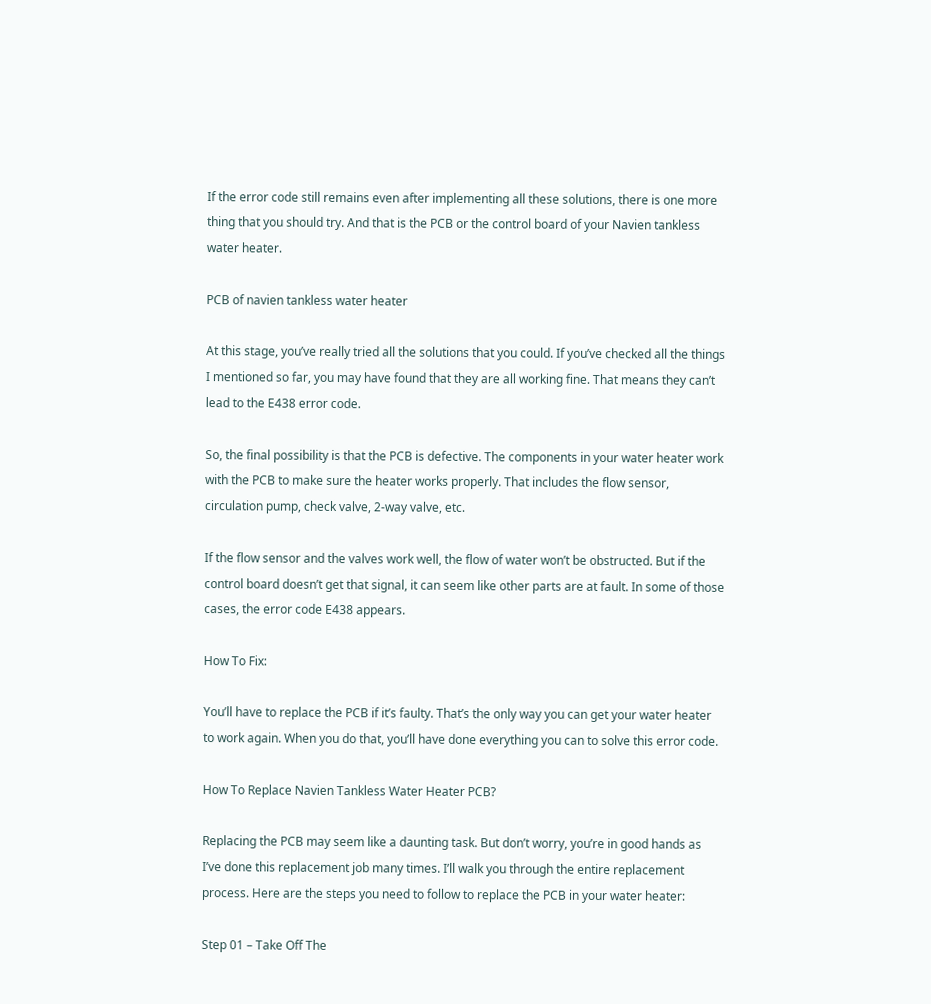If the error code still remains even after implementing all these solutions, there is one more thing that you should try. And that is the PCB or the control board of your Navien tankless water heater.

PCB of navien tankless water heater

At this stage, you’ve really tried all the solutions that you could. If you’ve checked all the things I mentioned so far, you may have found that they are all working fine. That means they can’t lead to the E438 error code.

So, the final possibility is that the PCB is defective. The components in your water heater work with the PCB to make sure the heater works properly. That includes the flow sensor, circulation pump, check valve, 2-way valve, etc.

If the flow sensor and the valves work well, the flow of water won’t be obstructed. But if the control board doesn’t get that signal, it can seem like other parts are at fault. In some of those cases, the error code E438 appears.

How To Fix:

You’ll have to replace the PCB if it’s faulty. That’s the only way you can get your water heater to work again. When you do that, you’ll have done everything you can to solve this error code.

How To Replace Navien Tankless Water Heater PCB?

Replacing the PCB may seem like a daunting task. But don’t worry, you’re in good hands as I’ve done this replacement job many times. I’ll walk you through the entire replacement process. Here are the steps you need to follow to replace the PCB in your water heater:

Step 01 – Take Off The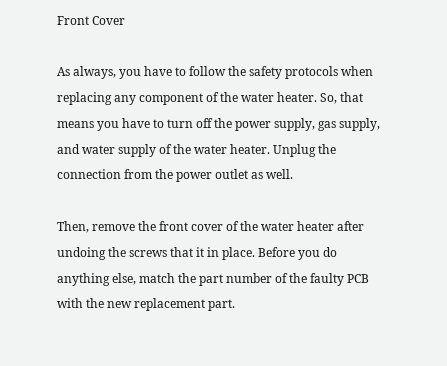Front Cover

As always, you have to follow the safety protocols when replacing any component of the water heater. So, that means you have to turn off the power supply, gas supply, and water supply of the water heater. Unplug the connection from the power outlet as well.

Then, remove the front cover of the water heater after undoing the screws that it in place. Before you do anything else, match the part number of the faulty PCB with the new replacement part.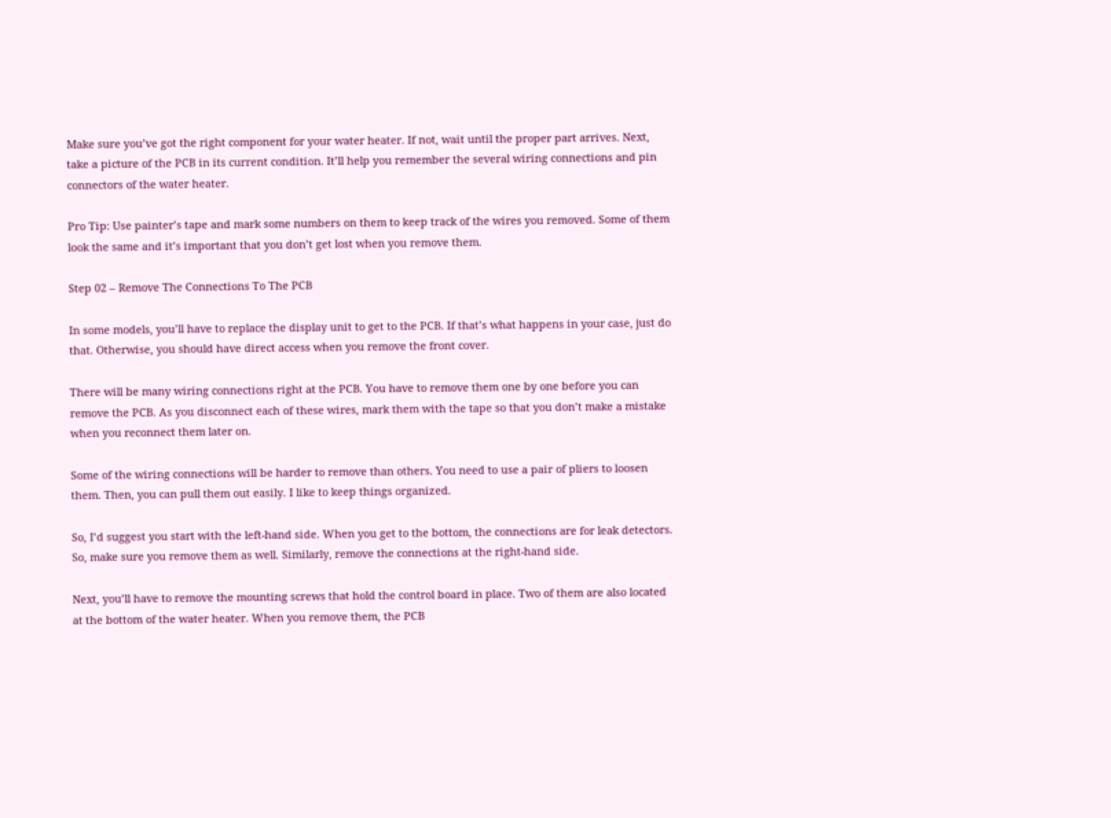Make sure you’ve got the right component for your water heater. If not, wait until the proper part arrives. Next, take a picture of the PCB in its current condition. It’ll help you remember the several wiring connections and pin connectors of the water heater.

Pro Tip: Use painter’s tape and mark some numbers on them to keep track of the wires you removed. Some of them look the same and it’s important that you don’t get lost when you remove them.

Step 02 – Remove The Connections To The PCB

In some models, you’ll have to replace the display unit to get to the PCB. If that’s what happens in your case, just do that. Otherwise, you should have direct access when you remove the front cover.

There will be many wiring connections right at the PCB. You have to remove them one by one before you can remove the PCB. As you disconnect each of these wires, mark them with the tape so that you don’t make a mistake when you reconnect them later on.

Some of the wiring connections will be harder to remove than others. You need to use a pair of pliers to loosen them. Then, you can pull them out easily. I like to keep things organized.

So, I’d suggest you start with the left-hand side. When you get to the bottom, the connections are for leak detectors. So, make sure you remove them as well. Similarly, remove the connections at the right-hand side.

Next, you’ll have to remove the mounting screws that hold the control board in place. Two of them are also located at the bottom of the water heater. When you remove them, the PCB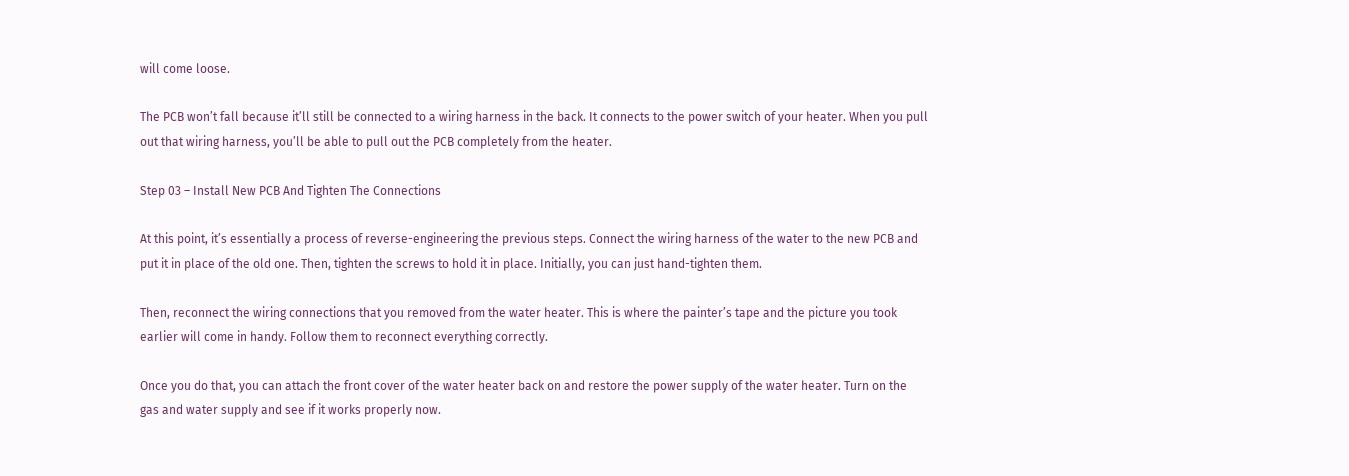will come loose.

The PCB won’t fall because it’ll still be connected to a wiring harness in the back. It connects to the power switch of your heater. When you pull out that wiring harness, you’ll be able to pull out the PCB completely from the heater.

Step 03 – Install New PCB And Tighten The Connections

At this point, it’s essentially a process of reverse-engineering the previous steps. Connect the wiring harness of the water to the new PCB and put it in place of the old one. Then, tighten the screws to hold it in place. Initially, you can just hand-tighten them.

Then, reconnect the wiring connections that you removed from the water heater. This is where the painter’s tape and the picture you took earlier will come in handy. Follow them to reconnect everything correctly.

Once you do that, you can attach the front cover of the water heater back on and restore the power supply of the water heater. Turn on the gas and water supply and see if it works properly now.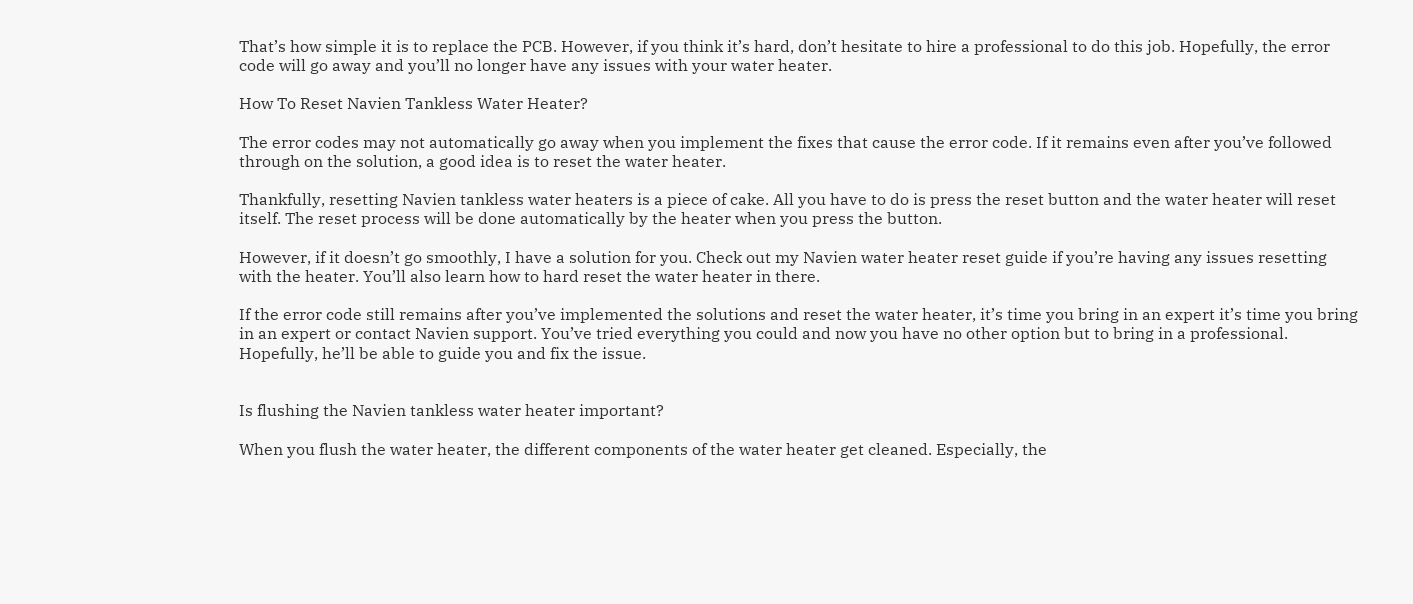That’s how simple it is to replace the PCB. However, if you think it’s hard, don’t hesitate to hire a professional to do this job. Hopefully, the error code will go away and you’ll no longer have any issues with your water heater.

How To Reset Navien Tankless Water Heater?

The error codes may not automatically go away when you implement the fixes that cause the error code. If it remains even after you’ve followed through on the solution, a good idea is to reset the water heater.

Thankfully, resetting Navien tankless water heaters is a piece of cake. All you have to do is press the reset button and the water heater will reset itself. The reset process will be done automatically by the heater when you press the button.

However, if it doesn’t go smoothly, I have a solution for you. Check out my Navien water heater reset guide if you’re having any issues resetting with the heater. You’ll also learn how to hard reset the water heater in there.

If the error code still remains after you’ve implemented the solutions and reset the water heater, it’s time you bring in an expert it’s time you bring in an expert or contact Navien support. You’ve tried everything you could and now you have no other option but to bring in a professional. Hopefully, he’ll be able to guide you and fix the issue.


Is flushing the Navien tankless water heater important?

When you flush the water heater, the different components of the water heater get cleaned. Especially, the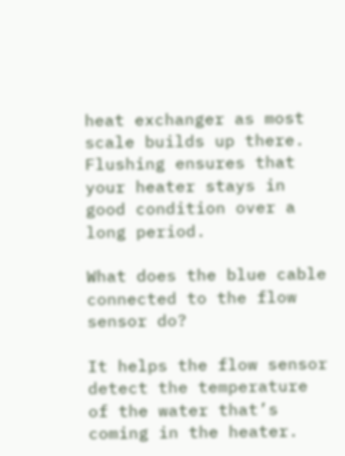heat exchanger as most scale builds up there. Flushing ensures that your heater stays in good condition over a long period.

What does the blue cable connected to the flow sensor do?

It helps the flow sensor detect the temperature of the water that’s coming in the heater.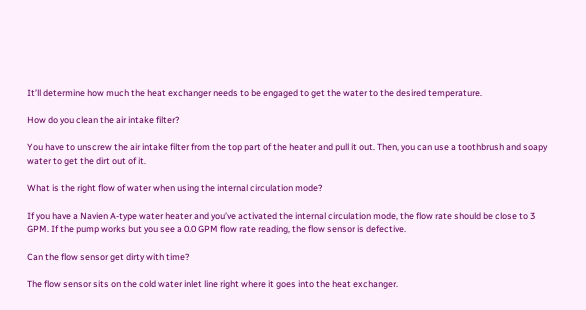It’ll determine how much the heat exchanger needs to be engaged to get the water to the desired temperature.

How do you clean the air intake filter?

You have to unscrew the air intake filter from the top part of the heater and pull it out. Then, you can use a toothbrush and soapy water to get the dirt out of it.

What is the right flow of water when using the internal circulation mode?

If you have a Navien A-type water heater and you’ve activated the internal circulation mode, the flow rate should be close to 3 GPM. If the pump works but you see a 0.0 GPM flow rate reading, the flow sensor is defective.

Can the flow sensor get dirty with time?

The flow sensor sits on the cold water inlet line right where it goes into the heat exchanger.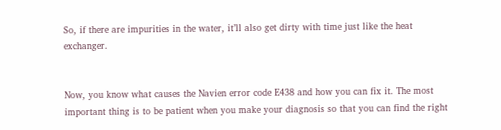So, if there are impurities in the water, it’ll also get dirty with time just like the heat exchanger.


Now, you know what causes the Navien error code E438 and how you can fix it. The most important thing is to be patient when you make your diagnosis so that you can find the right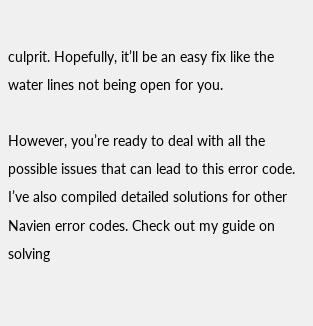culprit. Hopefully, it’ll be an easy fix like the water lines not being open for you.

However, you’re ready to deal with all the possible issues that can lead to this error code. I’ve also compiled detailed solutions for other Navien error codes. Check out my guide on solving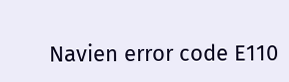Navien error code E110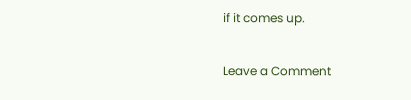if it comes up.

Leave a Comment